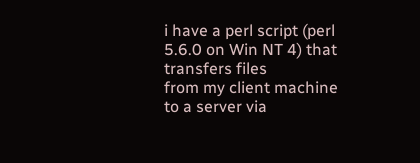i have a perl script (perl 5.6.0 on Win NT 4) that transfers files
from my client machine to a server via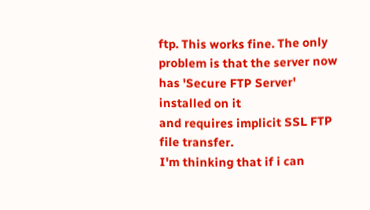ftp. This works fine. The only
problem is that the server now has 'Secure FTP Server' installed on it
and requires implicit SSL FTP file transfer.
I'm thinking that if i can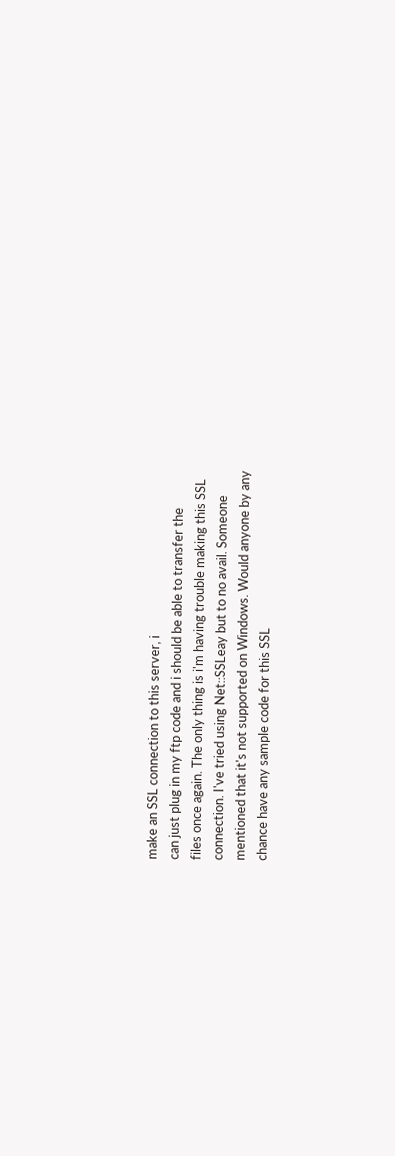make an SSL connection to this server, i
can just plug in my ftp code and i should be able to transfer the
files once again. The only thing is i'm having trouble making this SSL
connection. I've tried using Net::SSLeay but to no avail. Someone
mentioned that it's not supported on Windows. Would anyone by any
chance have any sample code for this SSL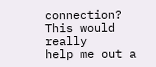connection? This would really
help me out a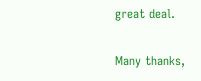great deal.

Many thanks,